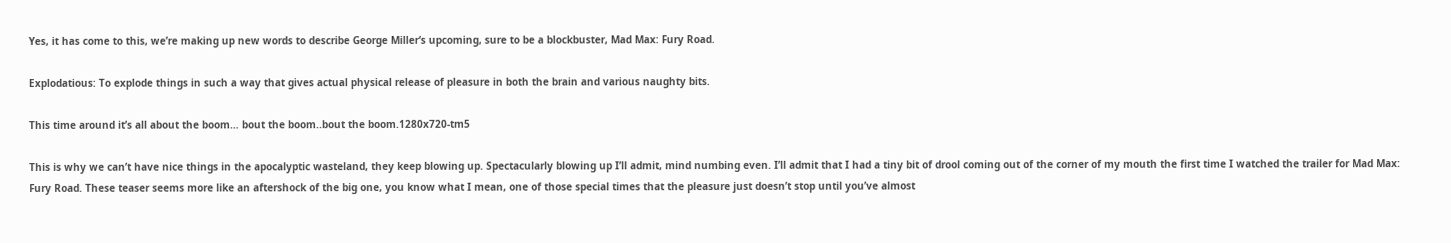Yes, it has come to this, we’re making up new words to describe George Miller‘s upcoming, sure to be a blockbuster, Mad Max: Fury Road.

Explodatious: To explode things in such a way that gives actual physical release of pleasure in both the brain and various naughty bits.

This time around it’s all about the boom… bout the boom..bout the boom.1280x720-tm5

This is why we can’t have nice things in the apocalyptic wasteland, they keep blowing up. Spectacularly blowing up I’ll admit, mind numbing even. I’ll admit that I had a tiny bit of drool coming out of the corner of my mouth the first time I watched the trailer for Mad Max: Fury Road. These teaser seems more like an aftershock of the big one, you know what I mean, one of those special times that the pleasure just doesn’t stop until you’ve almost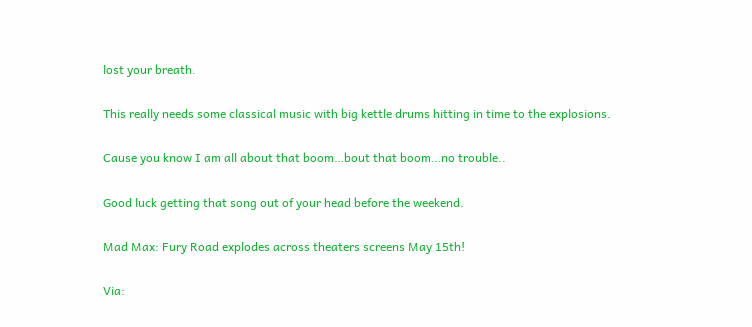lost your breath.

This really needs some classical music with big kettle drums hitting in time to the explosions.

Cause you know I am all about that boom…bout that boom…no trouble..

Good luck getting that song out of your head before the weekend.

Mad Max: Fury Road explodes across theaters screens May 15th!

Via: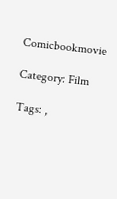Comicbookmovie

Category: Film

Tags: ,